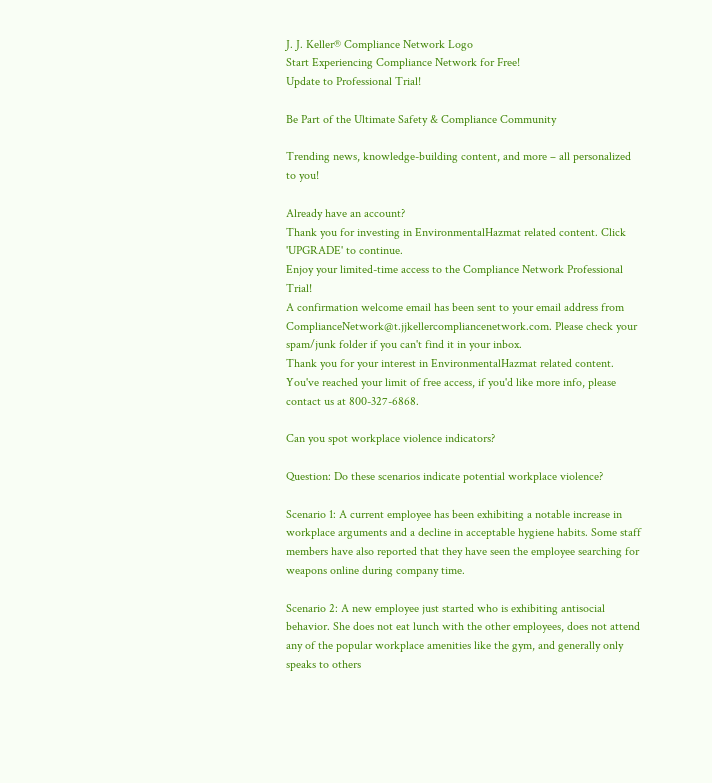J. J. Keller® Compliance Network Logo
Start Experiencing Compliance Network for Free!
Update to Professional Trial!

Be Part of the Ultimate Safety & Compliance Community

Trending news, knowledge-building content, and more – all personalized to you!

Already have an account?
Thank you for investing in EnvironmentalHazmat related content. Click 'UPGRADE' to continue.
Enjoy your limited-time access to the Compliance Network Professional Trial!
A confirmation welcome email has been sent to your email address from ComplianceNetwork@t.jjkellercompliancenetwork.com. Please check your spam/junk folder if you can't find it in your inbox.
Thank you for your interest in EnvironmentalHazmat related content.
You've reached your limit of free access, if you'd like more info, please contact us at 800-327-6868.

Can you spot workplace violence indicators?

Question: Do these scenarios indicate potential workplace violence?

Scenario 1: A current employee has been exhibiting a notable increase in workplace arguments and a decline in acceptable hygiene habits. Some staff members have also reported that they have seen the employee searching for weapons online during company time.

Scenario 2: A new employee just started who is exhibiting antisocial behavior. She does not eat lunch with the other employees, does not attend any of the popular workplace amenities like the gym, and generally only speaks to others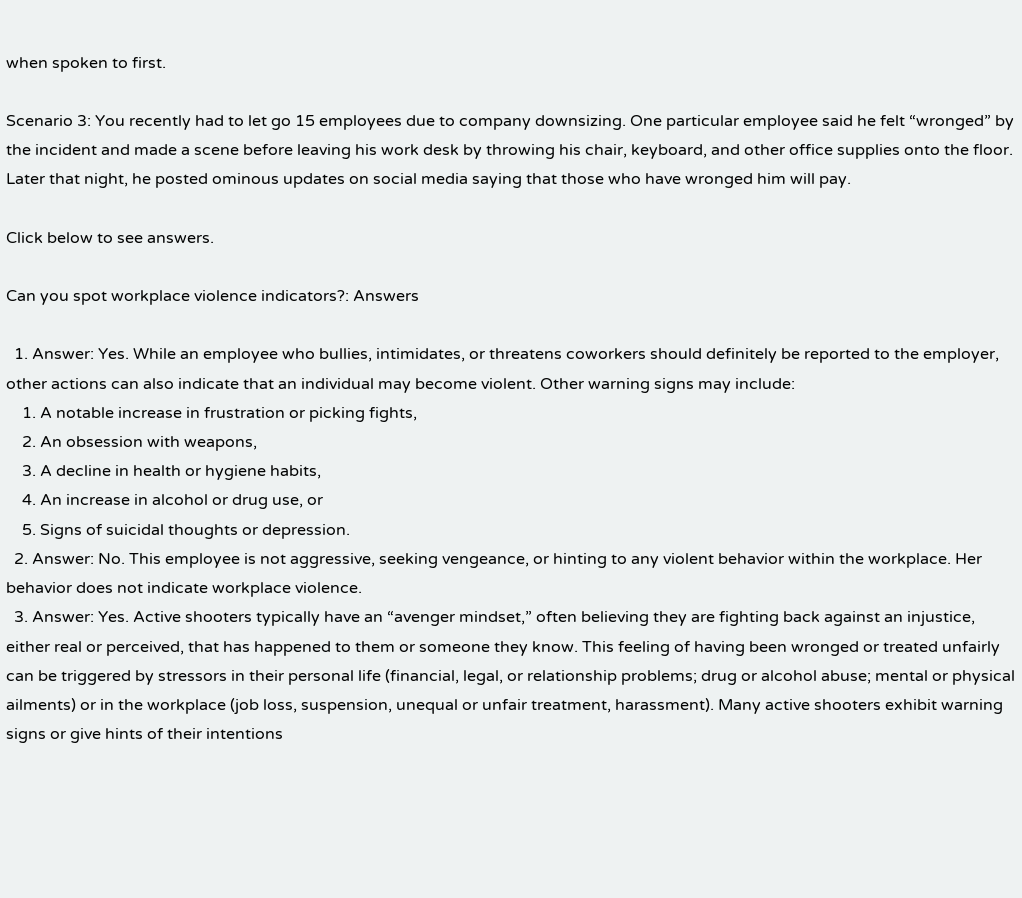when spoken to first.

Scenario 3: You recently had to let go 15 employees due to company downsizing. One particular employee said he felt “wronged” by the incident and made a scene before leaving his work desk by throwing his chair, keyboard, and other office supplies onto the floor. Later that night, he posted ominous updates on social media saying that those who have wronged him will pay.

Click below to see answers.

Can you spot workplace violence indicators?: Answers

  1. Answer: Yes. While an employee who bullies, intimidates, or threatens coworkers should definitely be reported to the employer, other actions can also indicate that an individual may become violent. Other warning signs may include:
    1. A notable increase in frustration or picking fights,
    2. An obsession with weapons,
    3. A decline in health or hygiene habits,
    4. An increase in alcohol or drug use, or
    5. Signs of suicidal thoughts or depression.
  2. Answer: No. This employee is not aggressive, seeking vengeance, or hinting to any violent behavior within the workplace. Her behavior does not indicate workplace violence.
  3. Answer: Yes. Active shooters typically have an “avenger mindset,” often believing they are fighting back against an injustice, either real or perceived, that has happened to them or someone they know. This feeling of having been wronged or treated unfairly can be triggered by stressors in their personal life (financial, legal, or relationship problems; drug or alcohol abuse; mental or physical ailments) or in the workplace (job loss, suspension, unequal or unfair treatment, harassment). Many active shooters exhibit warning signs or give hints of their intentions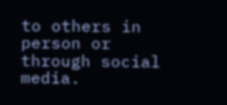to others in person or through social media.